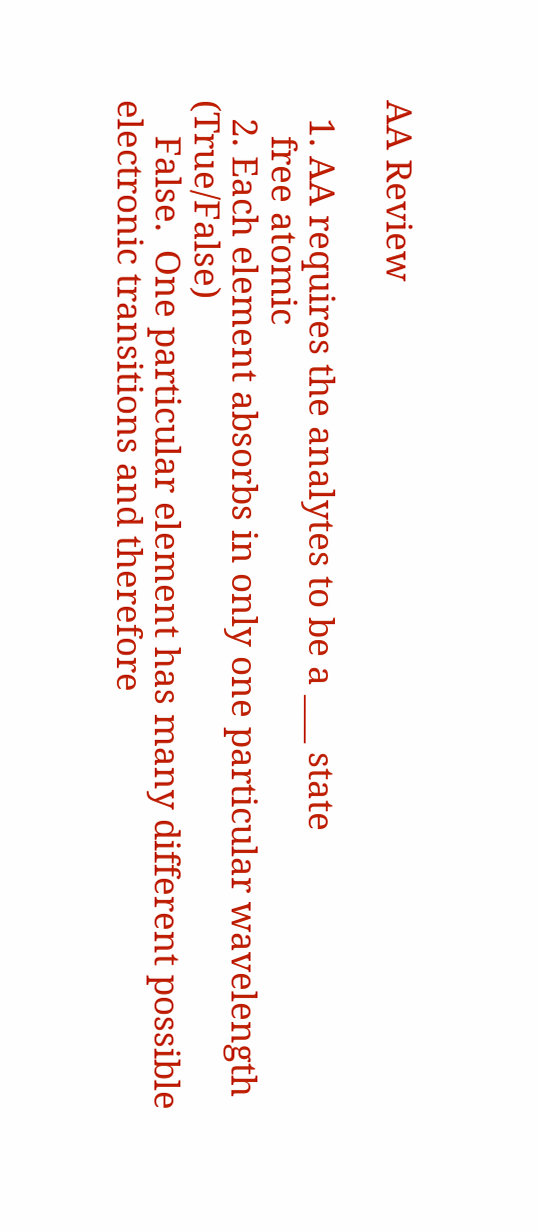AA Review

  1. AA requires the analytes to be a ___ state
    free atomic
  2. Each element absorbs in only one particular wavelength (True/False)
    False.  One particular element has many different possible electronic transitions and therefore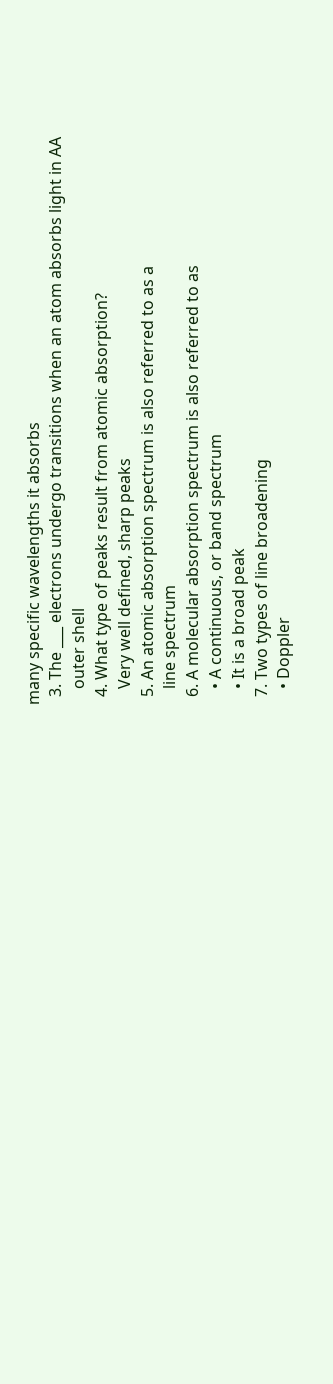many specific wavelengths it absorbs
  3. The ___ electrons undergo transitions when an atom absorbs light in AA
    outer shell
  4. What type of peaks result from atomic absorption?
    Very well defined, sharp peaks
  5. An atomic absorption spectrum is also referred to as a
    line spectrum
  6. A molecular absorption spectrum is also referred to as
    • A continuous, or band spectrum
    • It is a broad peak
  7. Two types of line broadening
    • Doppler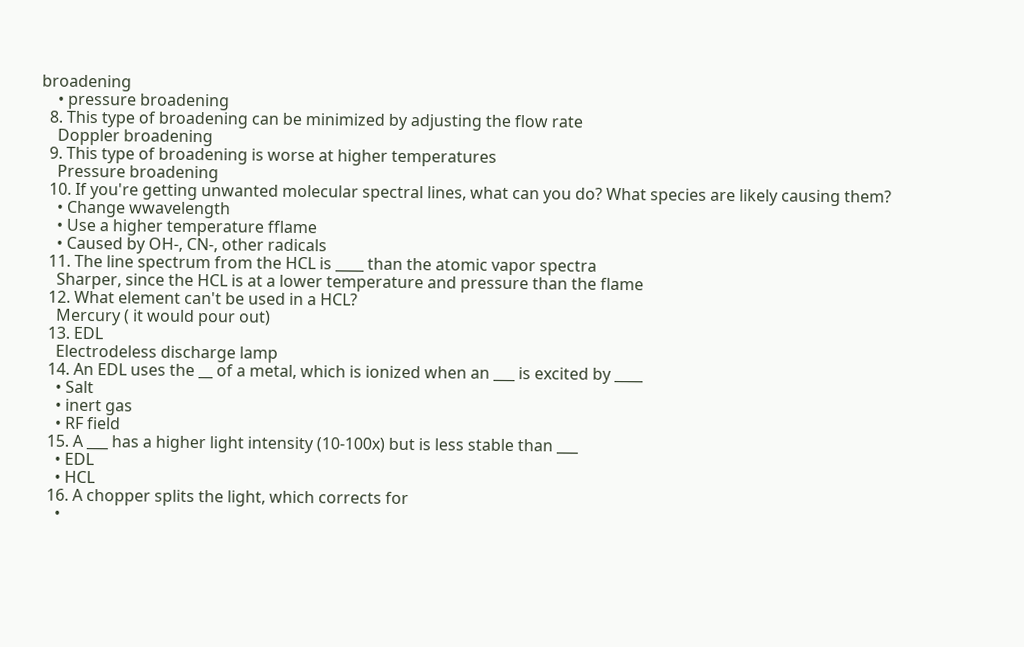broadening
    • pressure broadening
  8. This type of broadening can be minimized by adjusting the flow rate
    Doppler broadening
  9. This type of broadening is worse at higher temperatures
    Pressure broadening
  10. If you're getting unwanted molecular spectral lines, what can you do? What species are likely causing them?
    • Change wwavelength
    • Use a higher temperature fflame
    • Caused by OH-, CN-, other radicals
  11. The line spectrum from the HCL is ____ than the atomic vapor spectra
    Sharper, since the HCL is at a lower temperature and pressure than the flame
  12. What element can't be used in a HCL?
    Mercury ( it would pour out)
  13. EDL
    Electrodeless discharge lamp
  14. An EDL uses the __ of a metal, which is ionized when an ___ is excited by ____
    • Salt
    • inert gas
    • RF field
  15. A ___ has a higher light intensity (10-100x) but is less stable than ___
    • EDL
    • HCL
  16. A chopper splits the light, which corrects for
    •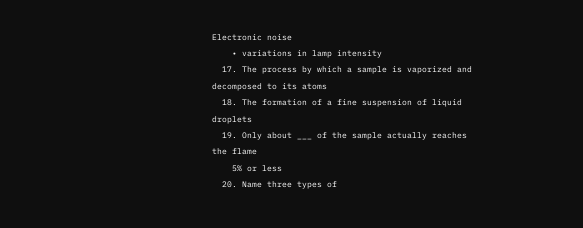Electronic noise
    • variations in lamp intensity
  17. The process by which a sample is vaporized and decomposed to its atoms
  18. The formation of a fine suspension of liquid droplets
  19. Only about ___ of the sample actually reaches the flame
    5% or less
  20. Name three types of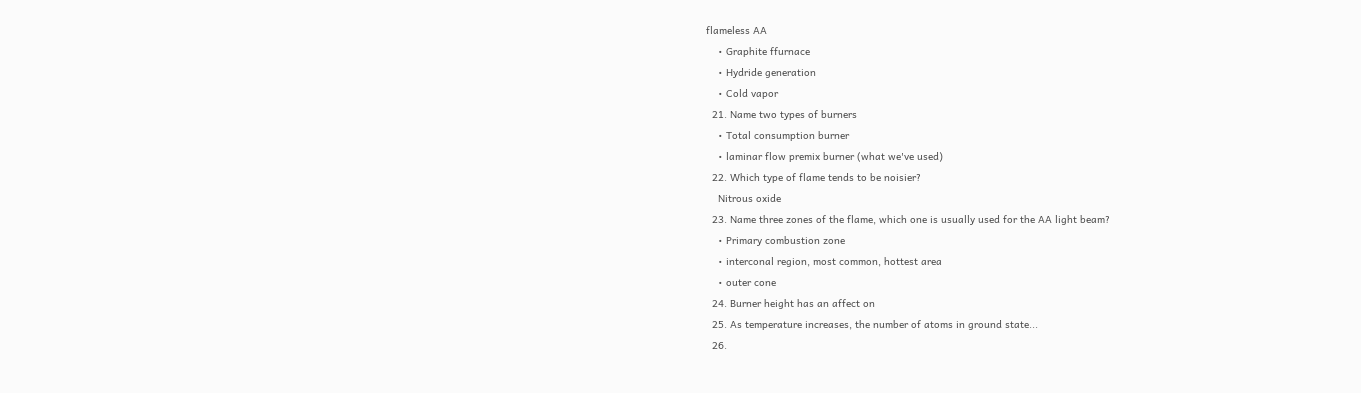flameless AA
    • Graphite ffurnace
    • Hydride generation
    • Cold vapor
  21. Name two types of burners
    • Total consumption burner
    • laminar flow premix burner (what we've used)
  22. Which type of flame tends to be noisier?
    Nitrous oxide
  23. Name three zones of the flame, which one is usually used for the AA light beam?
    • Primary combustion zone
    • interconal region, most common, hottest area
    • outer cone
  24. Burner height has an affect on
  25. As temperature increases, the number of atoms in ground state...
  26.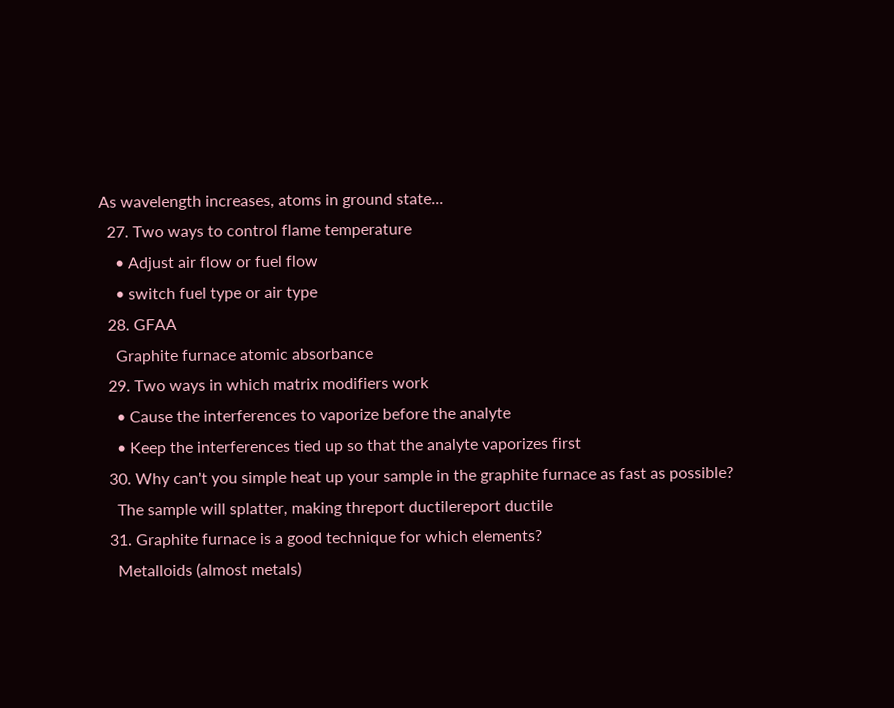As wavelength increases, atoms in ground state...
  27. Two ways to control flame temperature
    • Adjust air flow or fuel flow
    • switch fuel type or air type
  28. GFAA
    Graphite furnace atomic absorbance
  29. Two ways in which matrix modifiers work
    • Cause the interferences to vaporize before the analyte
    • Keep the interferences tied up so that the analyte vaporizes first
  30. Why can't you simple heat up your sample in the graphite furnace as fast as possible?
    The sample will splatter, making threport ductilereport ductile
  31. Graphite furnace is a good technique for which elements?
    Metalloids (almost metals)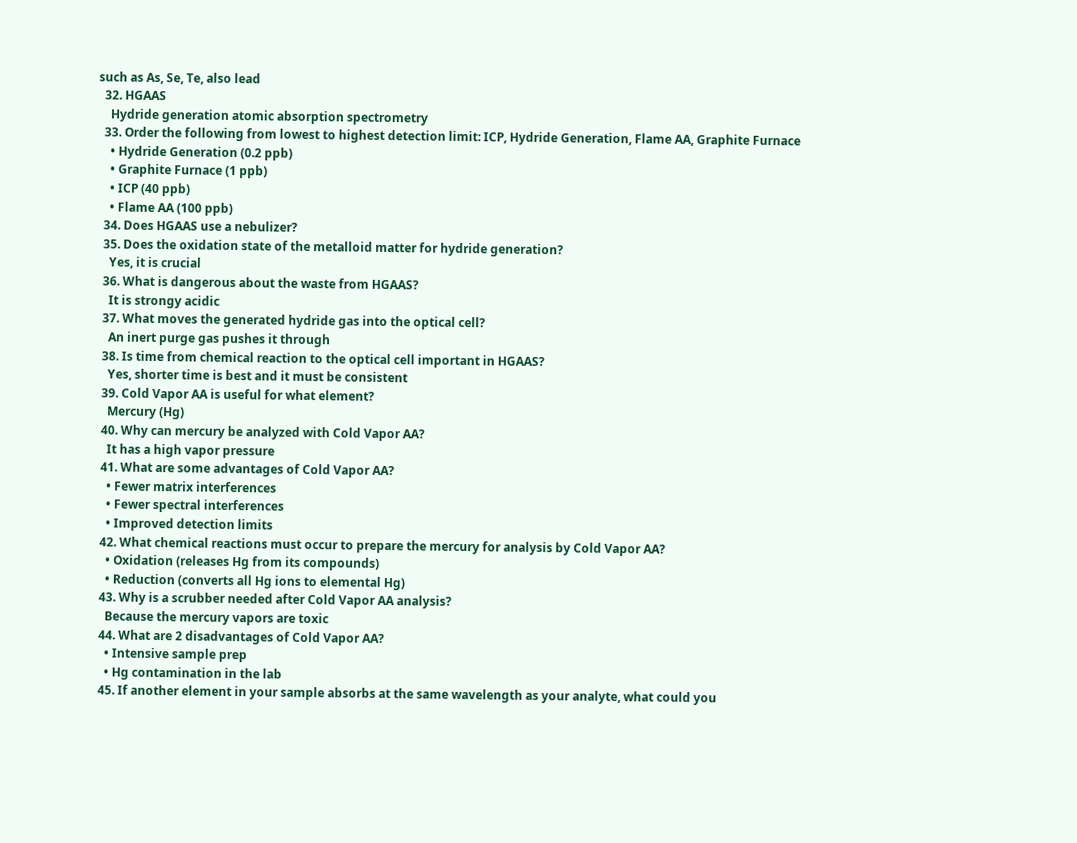such as As, Se, Te, also lead
  32. HGAAS
    Hydride generation atomic absorption spectrometry
  33. Order the following from lowest to highest detection limit: ICP, Hydride Generation, Flame AA, Graphite Furnace
    • Hydride Generation (0.2 ppb)
    • Graphite Furnace (1 ppb)
    • ICP (40 ppb)
    • Flame AA (100 ppb)
  34. Does HGAAS use a nebulizer?
  35. Does the oxidation state of the metalloid matter for hydride generation?
    Yes, it is crucial
  36. What is dangerous about the waste from HGAAS?
    It is strongy acidic
  37. What moves the generated hydride gas into the optical cell?
    An inert purge gas pushes it through
  38. Is time from chemical reaction to the optical cell important in HGAAS?
    Yes, shorter time is best and it must be consistent
  39. Cold Vapor AA is useful for what element?
    Mercury (Hg)
  40. Why can mercury be analyzed with Cold Vapor AA?
    It has a high vapor pressure
  41. What are some advantages of Cold Vapor AA?
    • Fewer matrix interferences
    • Fewer spectral interferences
    • Improved detection limits
  42. What chemical reactions must occur to prepare the mercury for analysis by Cold Vapor AA?
    • Oxidation (releases Hg from its compounds)
    • Reduction (converts all Hg ions to elemental Hg)
  43. Why is a scrubber needed after Cold Vapor AA analysis?
    Because the mercury vapors are toxic
  44. What are 2 disadvantages of Cold Vapor AA?
    • Intensive sample prep
    • Hg contamination in the lab
  45. If another element in your sample absorbs at the same wavelength as your analyte, what could you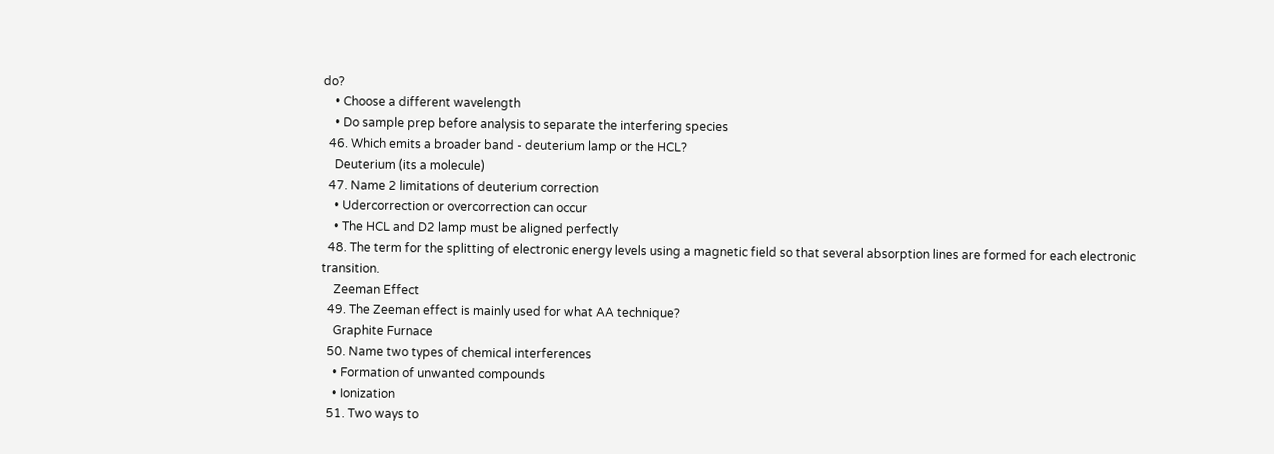do?
    • Choose a different wavelength
    • Do sample prep before analysis to separate the interfering species
  46. Which emits a broader band - deuterium lamp or the HCL?
    Deuterium (its a molecule)
  47. Name 2 limitations of deuterium correction
    • Udercorrection or overcorrection can occur
    • The HCL and D2 lamp must be aligned perfectly
  48. The term for the splitting of electronic energy levels using a magnetic field so that several absorption lines are formed for each electronic transition.
    Zeeman Effect
  49. The Zeeman effect is mainly used for what AA technique?
    Graphite Furnace
  50. Name two types of chemical interferences
    • Formation of unwanted compounds
    • Ionization
  51. Two ways to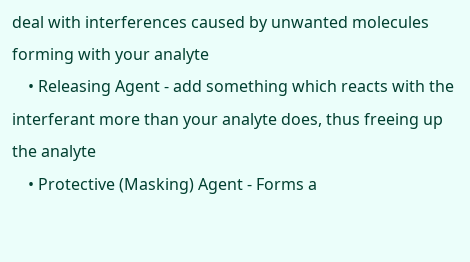deal with interferences caused by unwanted molecules forming with your analyte
    • Releasing Agent - add something which reacts with the interferant more than your analyte does, thus freeing up the analyte
    • Protective (Masking) Agent - Forms a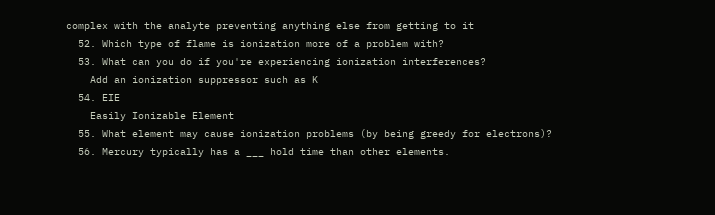complex with the analyte preventing anything else from getting to it
  52. Which type of flame is ionization more of a problem with?
  53. What can you do if you're experiencing ionization interferences?
    Add an ionization suppressor such as K
  54. EIE
    Easily Ionizable Element
  55. What element may cause ionization problems (by being greedy for electrons)?
  56. Mercury typically has a ___ hold time than other elements.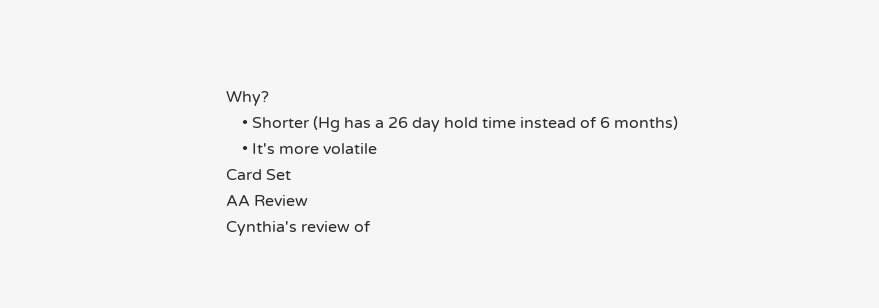Why?
    • Shorter (Hg has a 26 day hold time instead of 6 months)
    • It's more volatile
Card Set
AA Review
Cynthia's review of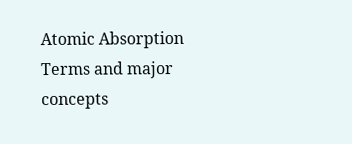Atomic Absorption Terms and major concepts